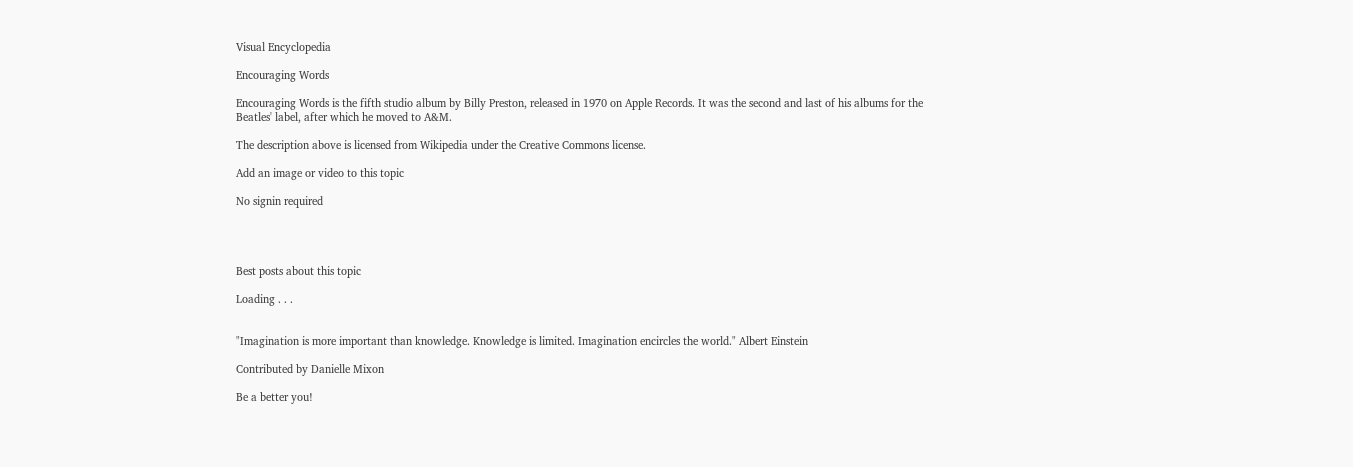Visual Encyclopedia

Encouraging Words

Encouraging Words is the fifth studio album by Billy Preston, released in 1970 on Apple Records. It was the second and last of his albums for the Beatles' label, after which he moved to A&M.

The description above is licensed from Wikipedia under the Creative Commons license.

Add an image or video to this topic

No signin required




Best posts about this topic

Loading . . .


"Imagination is more important than knowledge. Knowledge is limited. Imagination encircles the world." Albert Einstein

Contributed by Danielle Mixon

Be a better you!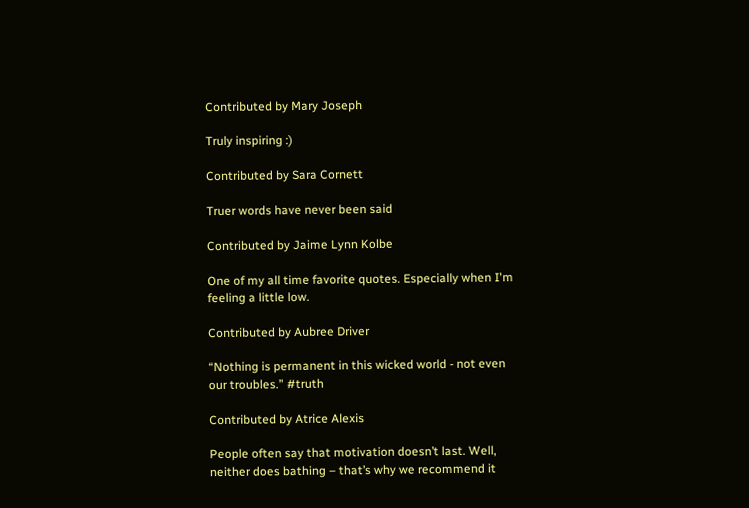Contributed by Mary Joseph

Truly inspiring :)

Contributed by Sara Cornett

Truer words have never been said

Contributed by Jaime Lynn Kolbe

One of my all time favorite quotes. Especially when I'm feeling a little low.

Contributed by Aubree Driver

“Nothing is permanent in this wicked world - not even our troubles.” #truth

Contributed by Atrice Alexis

People often say that motivation doesn’t last. Well, neither does bathing – that’s why we recommend it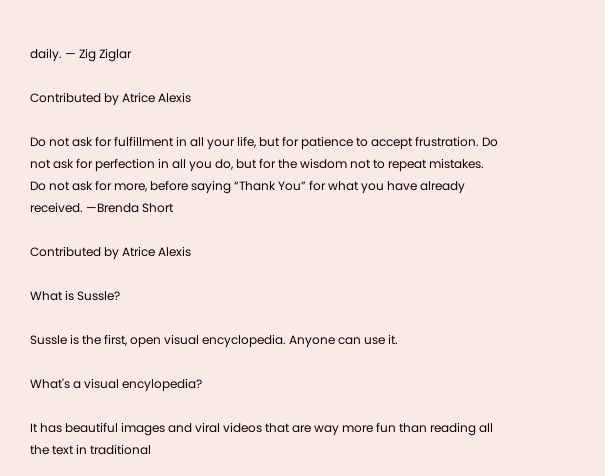daily. — Zig Ziglar

Contributed by Atrice Alexis

Do not ask for fulfillment in all your life, but for patience to accept frustration. Do not ask for perfection in all you do, but for the wisdom not to repeat mistakes. Do not ask for more, before saying “Thank You” for what you have already received. —Brenda Short

Contributed by Atrice Alexis

What is Sussle?

Sussle is the first, open visual encyclopedia. Anyone can use it.

What's a visual encylopedia?

It has beautiful images and viral videos that are way more fun than reading all the text in traditional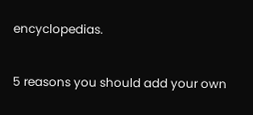encyclopedias.

5 reasons you should add your own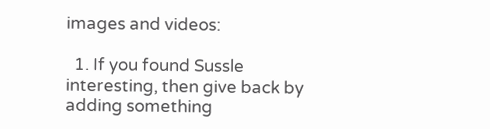images and videos:

  1. If you found Sussle interesting, then give back by adding something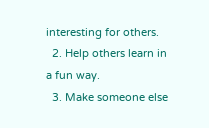interesting for others.
  2. Help others learn in a fun way.
  3. Make someone else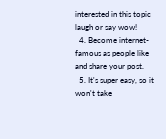interested in this topic laugh or say wow!
  4. Become internet-famous as people like and share your post.
  5. It's super easy, so it won't take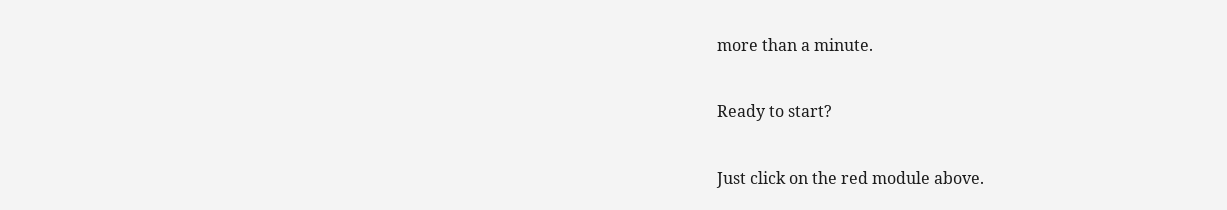more than a minute.

Ready to start?

Just click on the red module above.